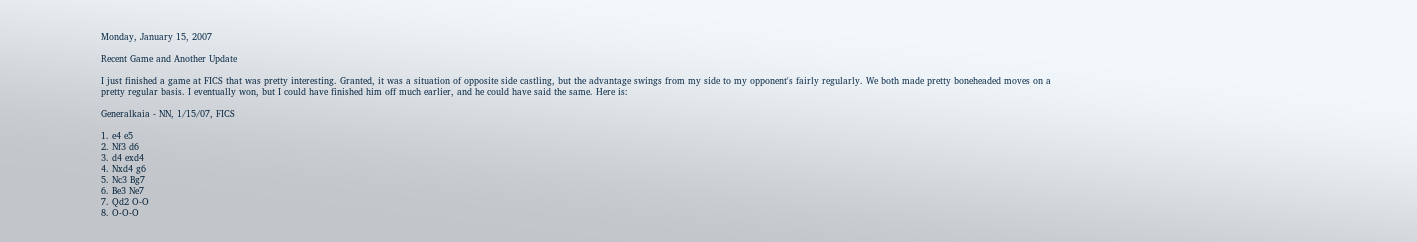Monday, January 15, 2007

Recent Game and Another Update

I just finished a game at FICS that was pretty interesting. Granted, it was a situation of opposite side castling, but the advantage swings from my side to my opponent's fairly regularly. We both made pretty boneheaded moves on a pretty regular basis. I eventually won, but I could have finished him off much earlier, and he could have said the same. Here is:

Generalkaia - NN, 1/15/07, FICS

1. e4 e5
2. Nf3 d6
3. d4 exd4
4. Nxd4 g6
5. Nc3 Bg7
6. Be3 Ne7
7. Qd2 O-O
8. O-O-O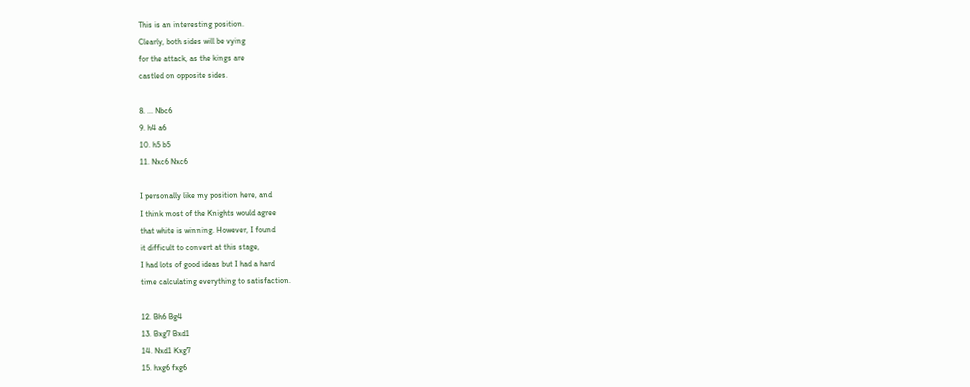This is an interesting position.
Clearly, both sides will be vying
for the attack, as the kings are
castled on opposite sides.

8. ... Nbc6
9. h4 a6
10. h5 b5
11. Nxc6 Nxc6

I personally like my position here, and
I think most of the Knights would agree
that white is winning. However, I found
it difficult to convert at this stage,
I had lots of good ideas but I had a hard
time calculating everything to satisfaction.

12. Bh6 Bg4
13. Bxg7 Bxd1
14. Nxd1 Kxg7
15. hxg6 fxg6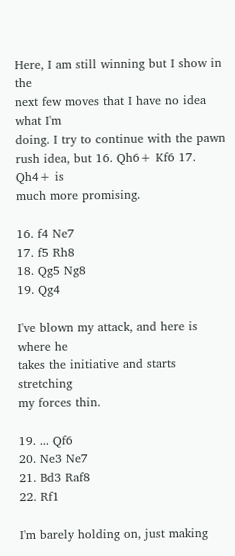Here, I am still winning but I show in the
next few moves that I have no idea what I'm
doing. I try to continue with the pawn
rush idea, but 16. Qh6+ Kf6 17. Qh4+ is
much more promising.

16. f4 Ne7
17. f5 Rh8
18. Qg5 Ng8
19. Qg4

I've blown my attack, and here is where he
takes the initiative and starts stretching
my forces thin.

19. ... Qf6
20. Ne3 Ne7
21. Bd3 Raf8
22. Rf1

I'm barely holding on, just making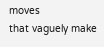moves
that vaguely make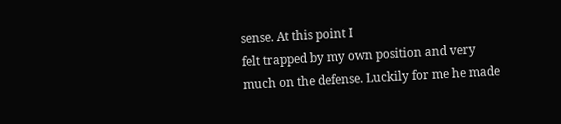sense. At this point I
felt trapped by my own position and very
much on the defense. Luckily for me he made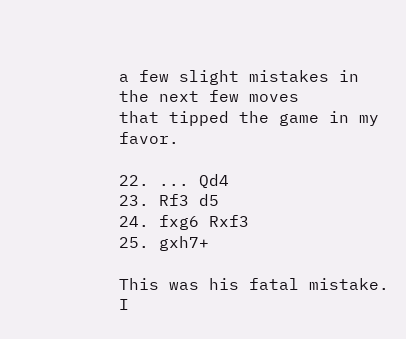a few slight mistakes in the next few moves
that tipped the game in my favor.

22. ... Qd4
23. Rf3 d5
24. fxg6 Rxf3
25. gxh7+

This was his fatal mistake. I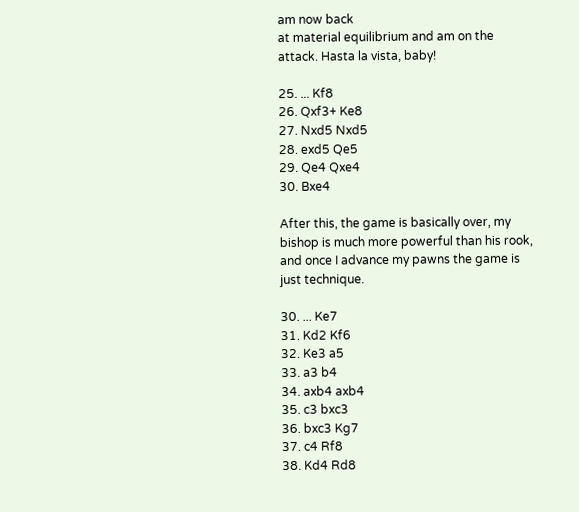am now back
at material equilibrium and am on the
attack. Hasta la vista, baby!

25. ... Kf8
26. Qxf3+ Ke8
27. Nxd5 Nxd5
28. exd5 Qe5
29. Qe4 Qxe4
30. Bxe4

After this, the game is basically over, my
bishop is much more powerful than his rook,
and once I advance my pawns the game is
just technique.

30. ... Ke7
31. Kd2 Kf6
32. Ke3 a5
33. a3 b4
34. axb4 axb4
35. c3 bxc3
36. bxc3 Kg7
37. c4 Rf8
38. Kd4 Rd8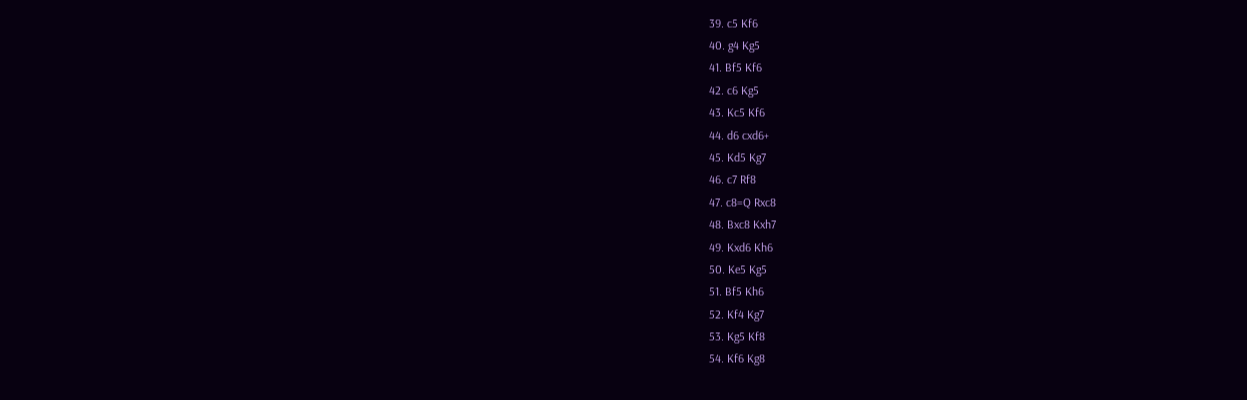39. c5 Kf6
40. g4 Kg5
41. Bf5 Kf6
42. c6 Kg5
43. Kc5 Kf6
44. d6 cxd6+
45. Kd5 Kg7
46. c7 Rf8
47. c8=Q Rxc8
48. Bxc8 Kxh7
49. Kxd6 Kh6
50. Ke5 Kg5
51. Bf5 Kh6
52. Kf4 Kg7
53. Kg5 Kf8
54. Kf6 Kg8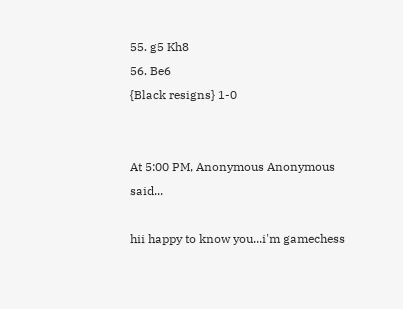55. g5 Kh8
56. Be6
{Black resigns} 1-0


At 5:00 PM, Anonymous Anonymous said...

hii happy to know you...i'm gamechess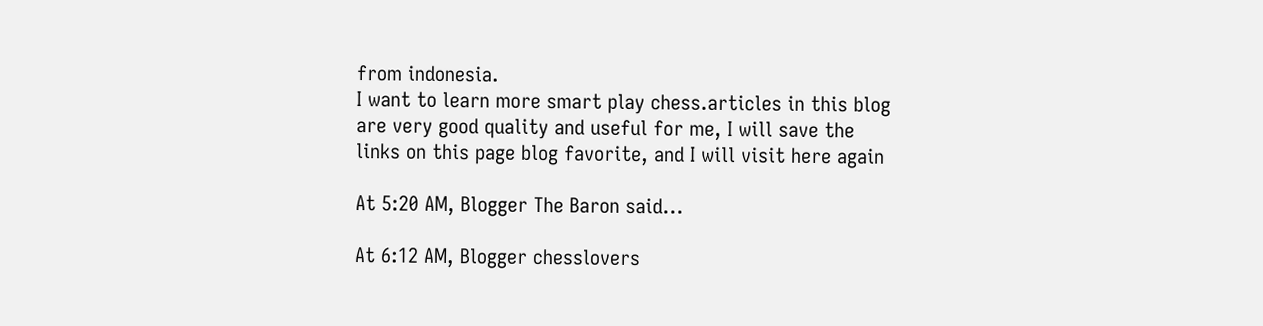from indonesia.
I want to learn more smart play chess.articles in this blog are very good quality and useful for me, I will save the links on this page blog favorite, and I will visit here again

At 5:20 AM, Blogger The Baron said...

At 6:12 AM, Blogger chesslovers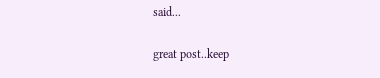said...

great post..keep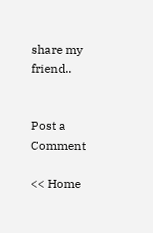share my friend..


Post a Comment

<< Home